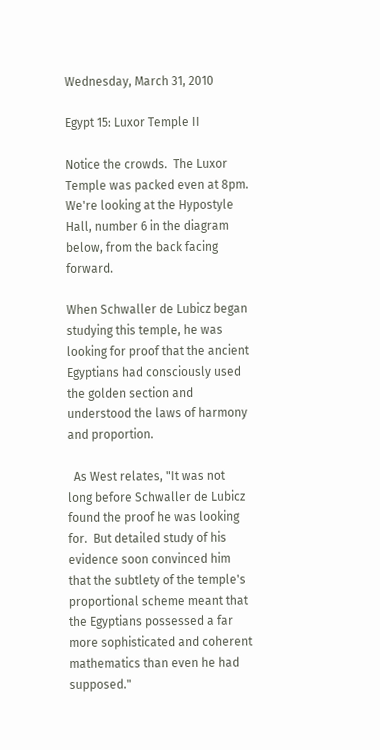Wednesday, March 31, 2010

Egypt 15: Luxor Temple II

Notice the crowds.  The Luxor Temple was packed even at 8pm.  We're looking at the Hypostyle Hall, number 6 in the diagram below, from the back facing forward.

When Schwaller de Lubicz began studying this temple, he was looking for proof that the ancient Egyptians had consciously used the golden section and understood the laws of harmony and proportion.

  As West relates, "It was not long before Schwaller de Lubicz found the proof he was looking for.  But detailed study of his evidence soon convinced him that the subtlety of the temple's proportional scheme meant that the Egyptians possessed a far more sophisticated and coherent mathematics than even he had supposed."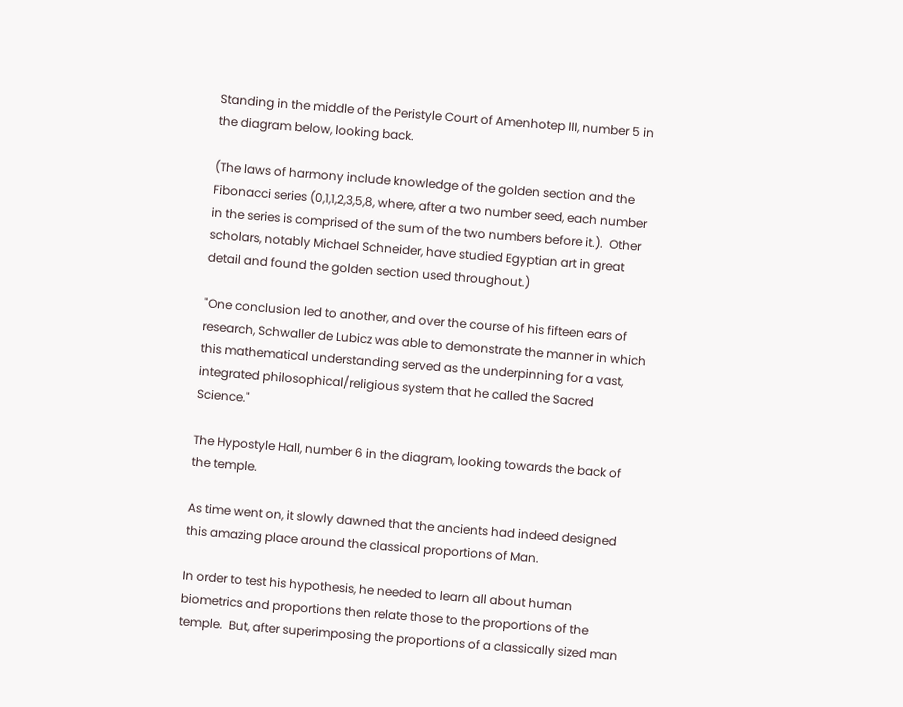Standing in the middle of the Peristyle Court of Amenhotep III, number 5 in the diagram below, looking back.

(The laws of harmony include knowledge of the golden section and the Fibonacci series (0,1,1,2,3,5,8, where, after a two number seed, each number in the series is comprised of the sum of the two numbers before it.).  Other scholars, notably Michael Schneider, have studied Egyptian art in great detail and found the golden section used throughout.)

"One conclusion led to another, and over the course of his fifteen ears of research, Schwaller de Lubicz was able to demonstrate the manner in which this mathematical understanding served as the underpinning for a vast, integrated philosophical/religious system that he called the Sacred Science."

The Hypostyle Hall, number 6 in the diagram, looking towards the back of the temple.

As time went on, it slowly dawned that the ancients had indeed designed this amazing place around the classical proportions of Man.

In order to test his hypothesis, he needed to learn all about human biometrics and proportions then relate those to the proportions of the temple.  But, after superimposing the proportions of a classically sized man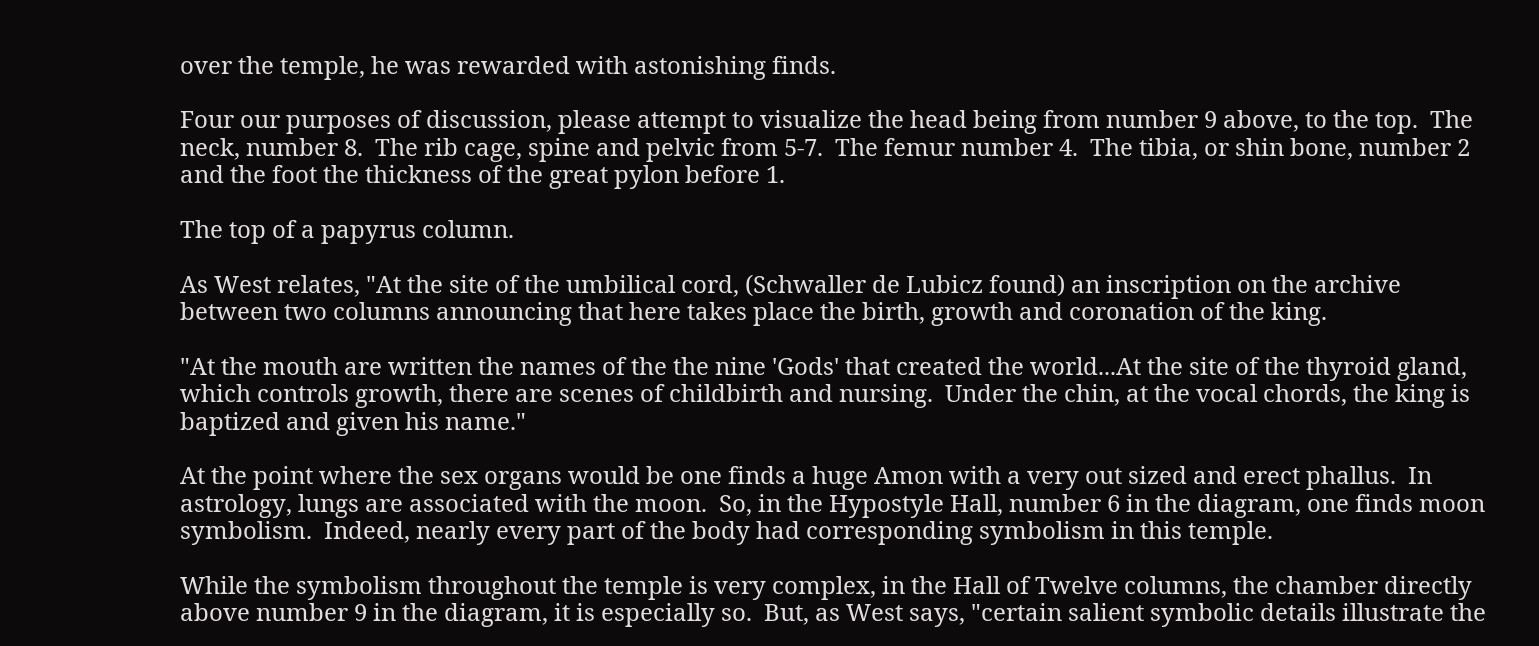over the temple, he was rewarded with astonishing finds.

Four our purposes of discussion, please attempt to visualize the head being from number 9 above, to the top.  The neck, number 8.  The rib cage, spine and pelvic from 5-7.  The femur number 4.  The tibia, or shin bone, number 2 and the foot the thickness of the great pylon before 1.

The top of a papyrus column.

As West relates, "At the site of the umbilical cord, (Schwaller de Lubicz found) an inscription on the archive between two columns announcing that here takes place the birth, growth and coronation of the king.

"At the mouth are written the names of the the nine 'Gods' that created the world...At the site of the thyroid gland, which controls growth, there are scenes of childbirth and nursing.  Under the chin, at the vocal chords, the king is baptized and given his name."

At the point where the sex organs would be one finds a huge Amon with a very out sized and erect phallus.  In astrology, lungs are associated with the moon.  So, in the Hypostyle Hall, number 6 in the diagram, one finds moon symbolism.  Indeed, nearly every part of the body had corresponding symbolism in this temple.

While the symbolism throughout the temple is very complex, in the Hall of Twelve columns, the chamber directly above number 9 in the diagram, it is especially so.  But, as West says, "certain salient symbolic details illustrate the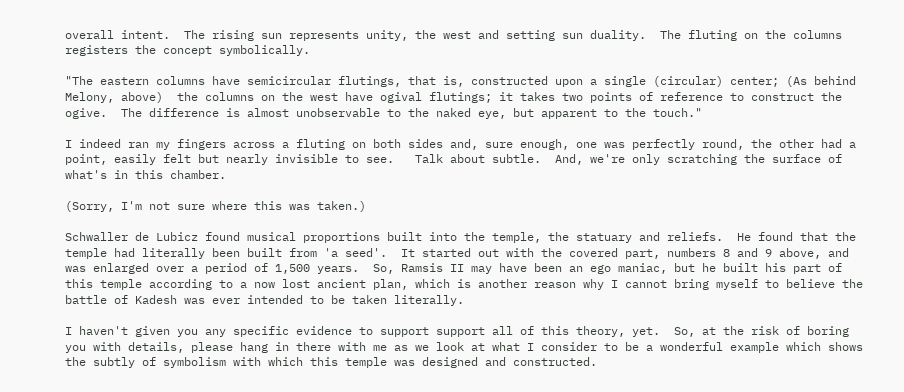overall intent.  The rising sun represents unity, the west and setting sun duality.  The fluting on the columns registers the concept symbolically.

"The eastern columns have semicircular flutings, that is, constructed upon a single (circular) center; (As behind Melony, above)  the columns on the west have ogival flutings; it takes two points of reference to construct the ogive.  The difference is almost unobservable to the naked eye, but apparent to the touch."

I indeed ran my fingers across a fluting on both sides and, sure enough, one was perfectly round, the other had a point, easily felt but nearly invisible to see.   Talk about subtle.  And, we're only scratching the surface of what's in this chamber.

(Sorry, I'm not sure where this was taken.)

Schwaller de Lubicz found musical proportions built into the temple, the statuary and reliefs.  He found that the temple had literally been built from 'a seed'.  It started out with the covered part, numbers 8 and 9 above, and was enlarged over a period of 1,500 years.  So, Ramsis II may have been an ego maniac, but he built his part of this temple according to a now lost ancient plan, which is another reason why I cannot bring myself to believe the battle of Kadesh was ever intended to be taken literally.

I haven't given you any specific evidence to support support all of this theory, yet.  So, at the risk of boring you with details, please hang in there with me as we look at what I consider to be a wonderful example which shows the subtly of symbolism with which this temple was designed and constructed.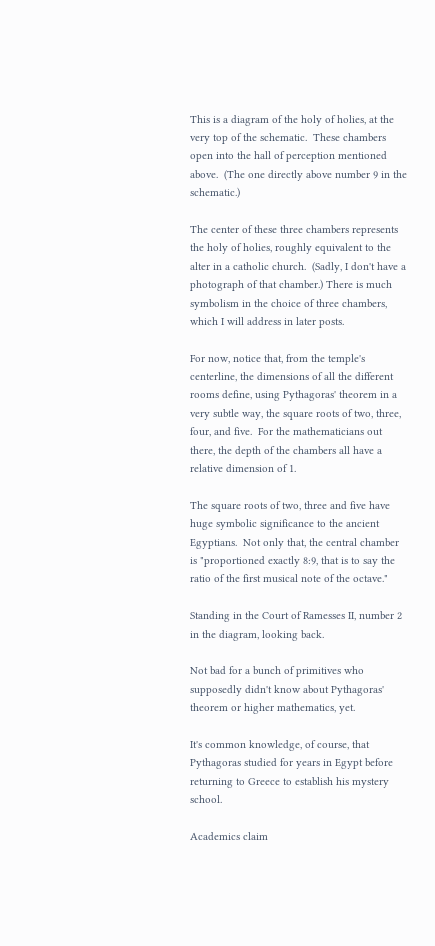This is a diagram of the holy of holies, at the very top of the schematic.  These chambers open into the hall of perception mentioned above.  (The one directly above number 9 in the schematic.)

The center of these three chambers represents the holy of holies, roughly equivalent to the alter in a catholic church.  (Sadly, I don't have a photograph of that chamber.) There is much symbolism in the choice of three chambers, which I will address in later posts.

For now, notice that, from the temple's centerline, the dimensions of all the different rooms define, using Pythagoras' theorem in a very subtle way, the square roots of two, three, four, and five.  For the mathematicians out there, the depth of the chambers all have a relative dimension of 1.

The square roots of two, three and five have huge symbolic significance to the ancient Egyptians.  Not only that, the central chamber is "proportioned exactly 8:9, that is to say the ratio of the first musical note of the octave."

Standing in the Court of Ramesses II, number 2 in the diagram, looking back.

Not bad for a bunch of primitives who supposedly didn't know about Pythagoras' theorem or higher mathematics, yet.

It's common knowledge, of course, that Pythagoras studied for years in Egypt before returning to Greece to establish his mystery school.

Academics claim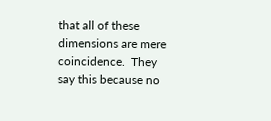that all of these dimensions are mere coincidence.  They say this because no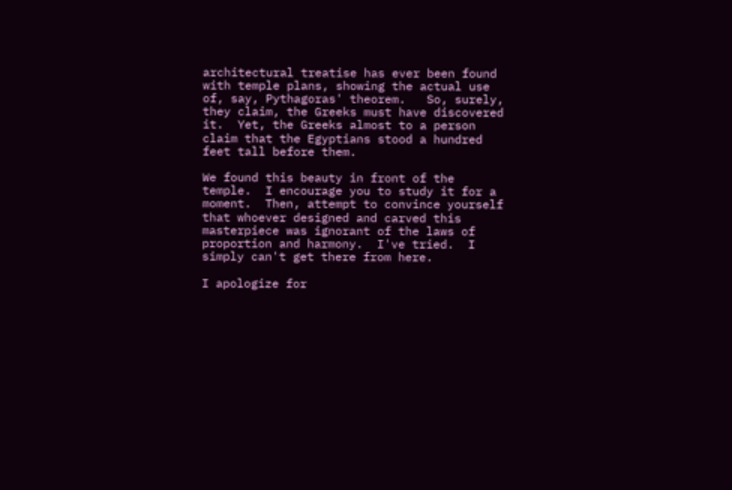architectural treatise has ever been found with temple plans, showing the actual use of, say, Pythagoras' theorem.   So, surely, they claim, the Greeks must have discovered it.  Yet, the Greeks almost to a person claim that the Egyptians stood a hundred feet tall before them.

We found this beauty in front of the temple.  I encourage you to study it for a moment.  Then, attempt to convince yourself that whoever designed and carved this masterpiece was ignorant of the laws of proportion and harmony.  I've tried.  I simply can't get there from here.

I apologize for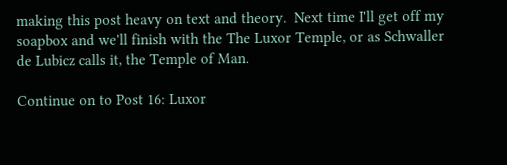making this post heavy on text and theory.  Next time I'll get off my soapbox and we'll finish with the The Luxor Temple, or as Schwaller de Lubicz calls it, the Temple of Man.

Continue on to Post 16: Luxor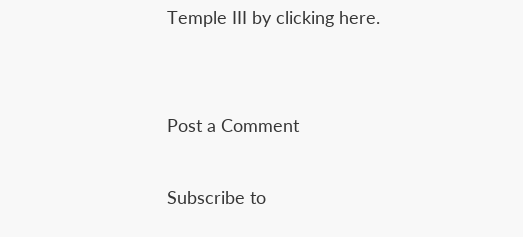Temple III by clicking here.


Post a Comment

Subscribe to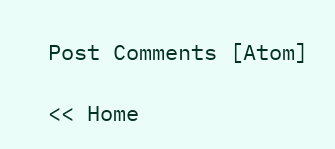Post Comments [Atom]

<< Home